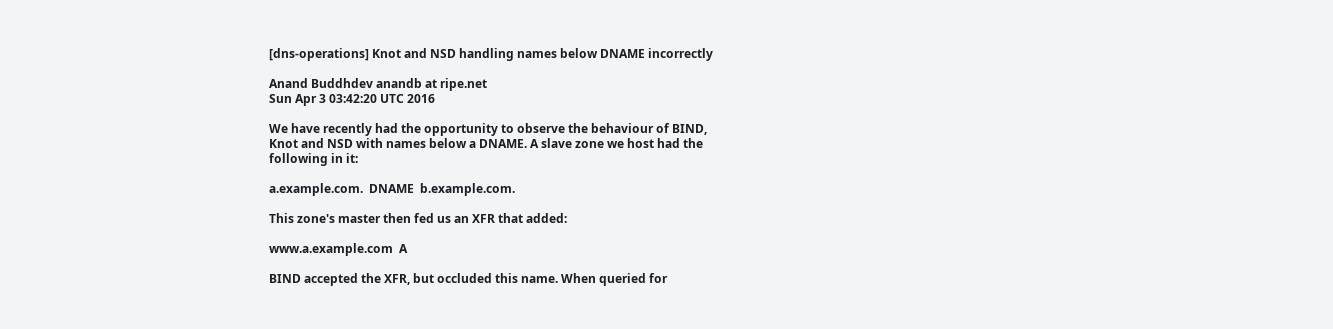[dns-operations] Knot and NSD handling names below DNAME incorrectly

Anand Buddhdev anandb at ripe.net
Sun Apr 3 03:42:20 UTC 2016

We have recently had the opportunity to observe the behaviour of BIND,
Knot and NSD with names below a DNAME. A slave zone we host had the
following in it:

a.example.com.  DNAME  b.example.com.

This zone's master then fed us an XFR that added:

www.a.example.com  A

BIND accepted the XFR, but occluded this name. When queried for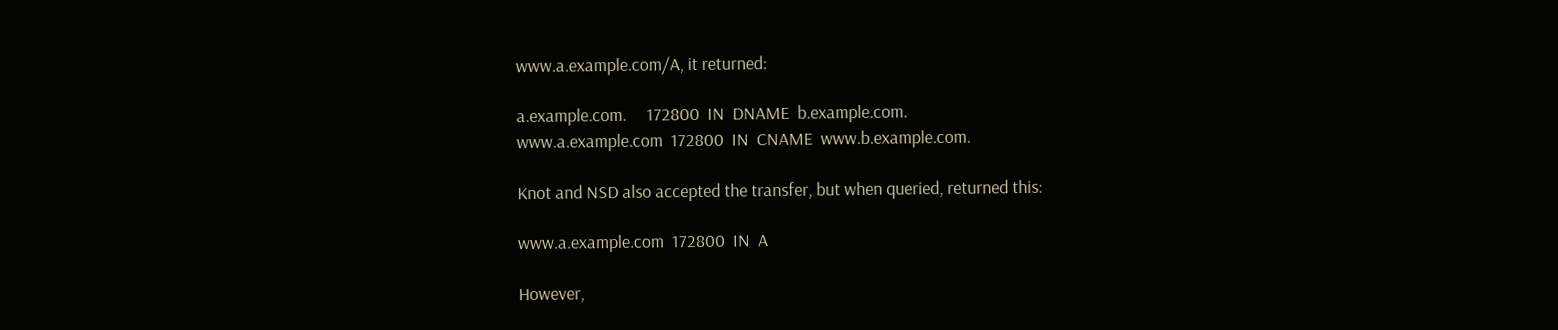www.a.example.com/A, it returned:

a.example.com.     172800  IN  DNAME  b.example.com.
www.a.example.com  172800  IN  CNAME  www.b.example.com.

Knot and NSD also accepted the transfer, but when queried, returned this:

www.a.example.com  172800  IN  A

However,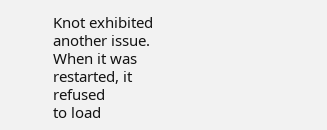Knot exhibited another issue. When it was restarted, it refused
to load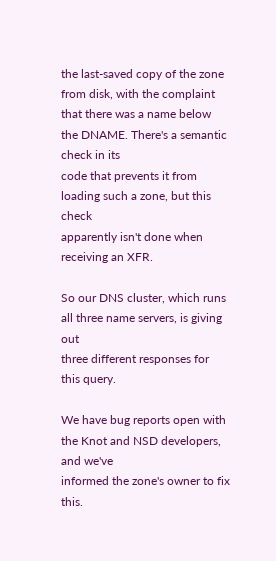the last-saved copy of the zone from disk, with the complaint
that there was a name below the DNAME. There's a semantic check in its
code that prevents it from loading such a zone, but this check
apparently isn't done when receiving an XFR.

So our DNS cluster, which runs all three name servers, is giving out
three different responses for this query.

We have bug reports open with the Knot and NSD developers, and we've
informed the zone's owner to fix this.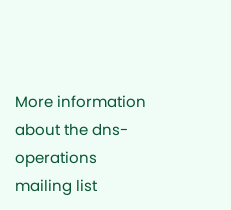More information about the dns-operations mailing list